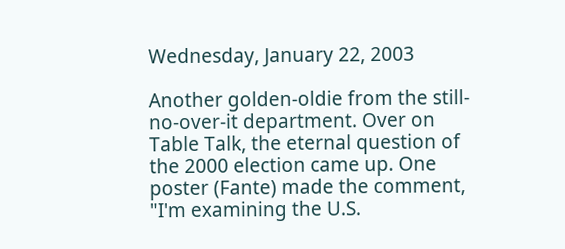Wednesday, January 22, 2003

Another golden-oldie from the still-no-over-it department. Over on Table Talk, the eternal question of the 2000 election came up. One poster (Fante) made the comment, "I'm examining the U.S.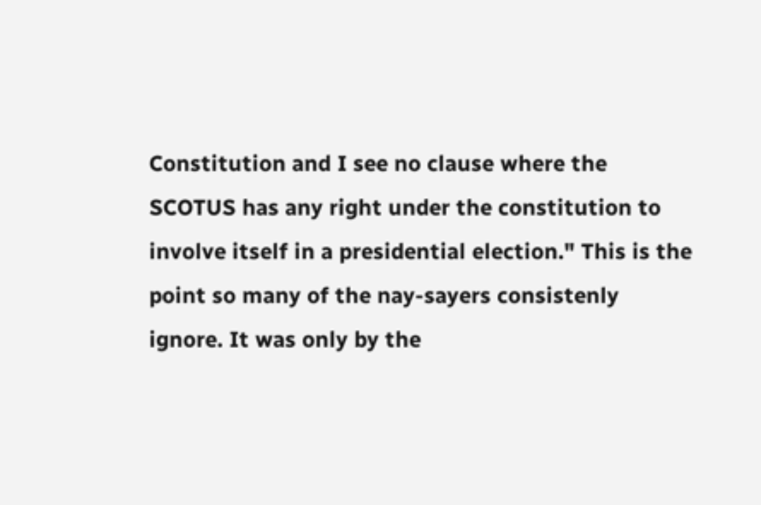Constitution and I see no clause where the SCOTUS has any right under the constitution to involve itself in a presidential election." This is the point so many of the nay-sayers consistenly ignore. It was only by the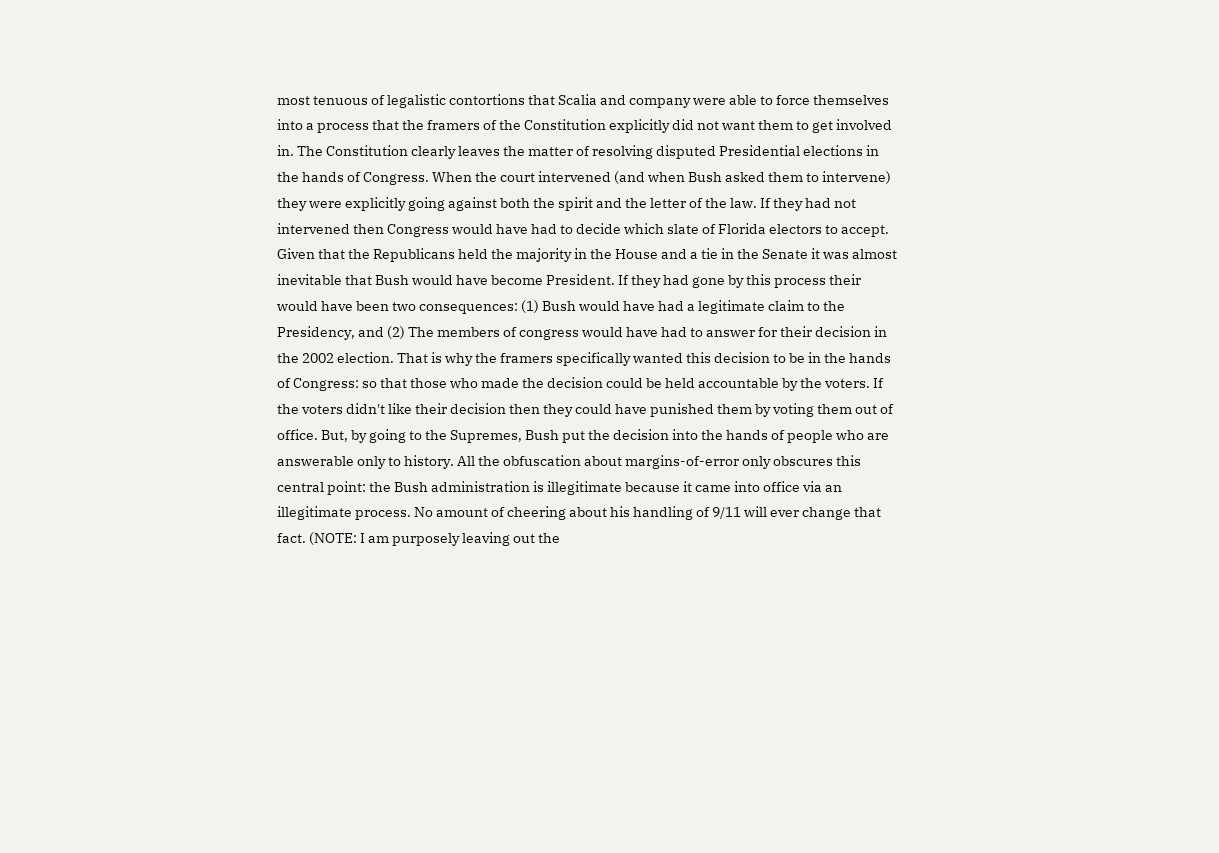most tenuous of legalistic contortions that Scalia and company were able to force themselves into a process that the framers of the Constitution explicitly did not want them to get involved in. The Constitution clearly leaves the matter of resolving disputed Presidential elections in the hands of Congress. When the court intervened (and when Bush asked them to intervene) they were explicitly going against both the spirit and the letter of the law. If they had not intervened then Congress would have had to decide which slate of Florida electors to accept. Given that the Republicans held the majority in the House and a tie in the Senate it was almost inevitable that Bush would have become President. If they had gone by this process their would have been two consequences: (1) Bush would have had a legitimate claim to the Presidency, and (2) The members of congress would have had to answer for their decision in the 2002 election. That is why the framers specifically wanted this decision to be in the hands of Congress: so that those who made the decision could be held accountable by the voters. If the voters didn't like their decision then they could have punished them by voting them out of office. But, by going to the Supremes, Bush put the decision into the hands of people who are answerable only to history. All the obfuscation about margins-of-error only obscures this central point: the Bush administration is illegitimate because it came into office via an illegitimate process. No amount of cheering about his handling of 9/11 will ever change that fact. (NOTE: I am purposely leaving out the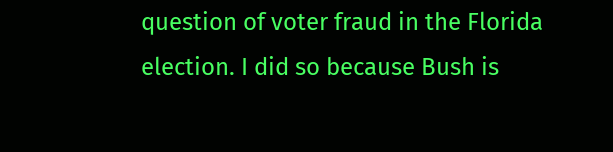question of voter fraud in the Florida election. I did so because Bush is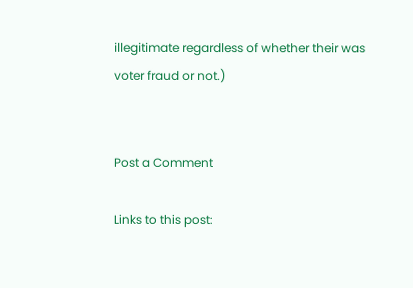illegitimate regardless of whether their was voter fraud or not.)


Post a Comment

Links to this post: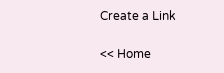Create a Link

<< Home